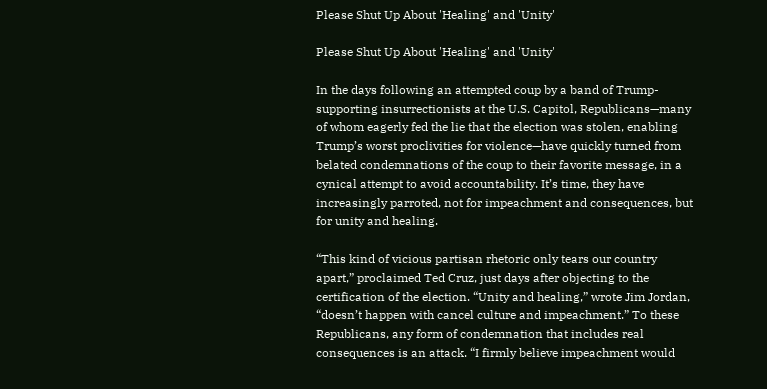Please Shut Up About 'Healing' and 'Unity'

Please Shut Up About 'Healing' and 'Unity'

In the days following an attempted coup by a band of Trump-supporting insurrectionists at the U.S. Capitol, Republicans—many of whom eagerly fed the lie that the election was stolen, enabling Trump’s worst proclivities for violence—have quickly turned from belated condemnations of the coup to their favorite message, in a cynical attempt to avoid accountability. It’s time, they have increasingly parroted, not for impeachment and consequences, but for unity and healing.

“This kind of vicious partisan rhetoric only tears our country apart,” proclaimed Ted Cruz, just days after objecting to the certification of the election. “Unity and healing,” wrote Jim Jordan, “doesn’t happen with cancel culture and impeachment.” To these Republicans, any form of condemnation that includes real consequences is an attack. “I firmly believe impeachment would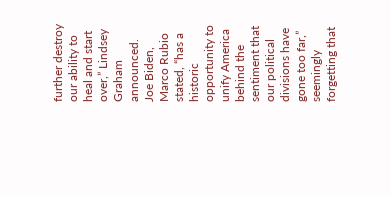further destroy our ability to heal and start over,” Lindsey Graham announced. Joe Biden, Marco Rubio stated, “has a historic opportunity to unify America behind the sentiment that our political divisions have gone too far,” seemingly forgetting that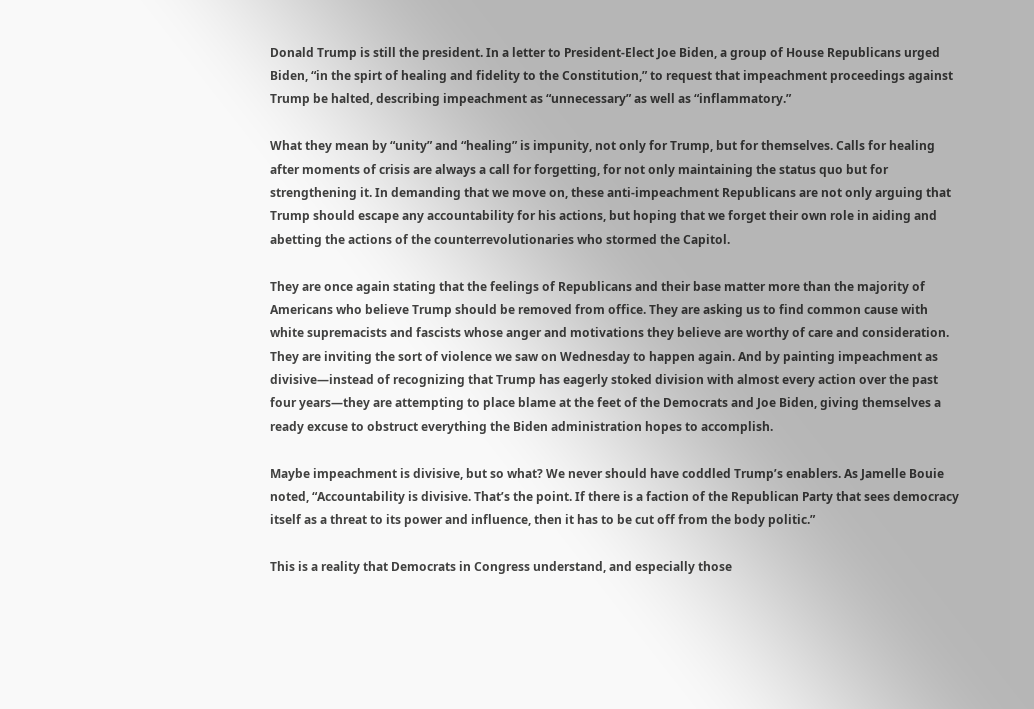Donald Trump is still the president. In a letter to President-Elect Joe Biden, a group of House Republicans urged Biden, “in the spirt of healing and fidelity to the Constitution,” to request that impeachment proceedings against Trump be halted, describing impeachment as “unnecessary” as well as “inflammatory.”

What they mean by “unity” and “healing” is impunity, not only for Trump, but for themselves. Calls for healing after moments of crisis are always a call for forgetting, for not only maintaining the status quo but for strengthening it. In demanding that we move on, these anti-impeachment Republicans are not only arguing that Trump should escape any accountability for his actions, but hoping that we forget their own role in aiding and abetting the actions of the counterrevolutionaries who stormed the Capitol.

They are once again stating that the feelings of Republicans and their base matter more than the majority of Americans who believe Trump should be removed from office. They are asking us to find common cause with white supremacists and fascists whose anger and motivations they believe are worthy of care and consideration. They are inviting the sort of violence we saw on Wednesday to happen again. And by painting impeachment as divisive—instead of recognizing that Trump has eagerly stoked division with almost every action over the past four years—they are attempting to place blame at the feet of the Democrats and Joe Biden, giving themselves a ready excuse to obstruct everything the Biden administration hopes to accomplish.

Maybe impeachment is divisive, but so what? We never should have coddled Trump’s enablers. As Jamelle Bouie noted, “Accountability is divisive. That’s the point. If there is a faction of the Republican Party that sees democracy itself as a threat to its power and influence, then it has to be cut off from the body politic.”

This is a reality that Democrats in Congress understand, and especially those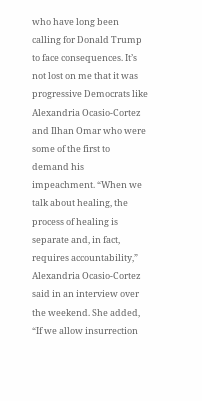who have long been calling for Donald Trump to face consequences. It’s not lost on me that it was progressive Democrats like Alexandria Ocasio-Cortez and Ilhan Omar who were some of the first to demand his impeachment. “When we talk about healing, the process of healing is separate and, in fact, requires accountability,” Alexandria Ocasio-Cortez said in an interview over the weekend. She added, “If we allow insurrection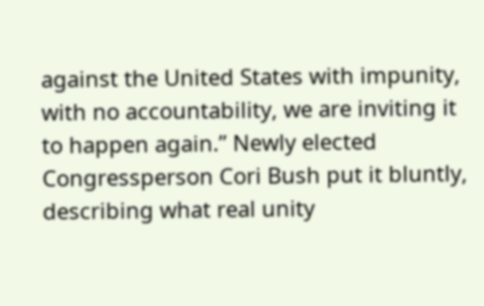against the United States with impunity, with no accountability, we are inviting it to happen again.” Newly elected Congressperson Cori Bush put it bluntly, describing what real unity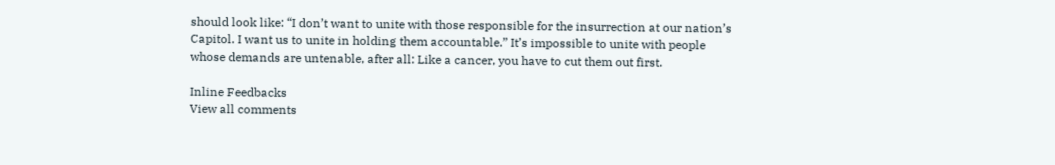should look like: “I don’t want to unite with those responsible for the insurrection at our nation’s Capitol. I want us to unite in holding them accountable.” It’s impossible to unite with people whose demands are untenable, after all: Like a cancer, you have to cut them out first.

Inline Feedbacks
View all comments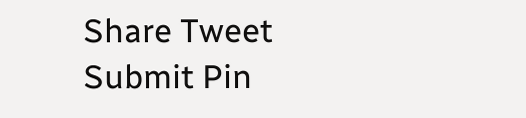Share Tweet Submit Pin